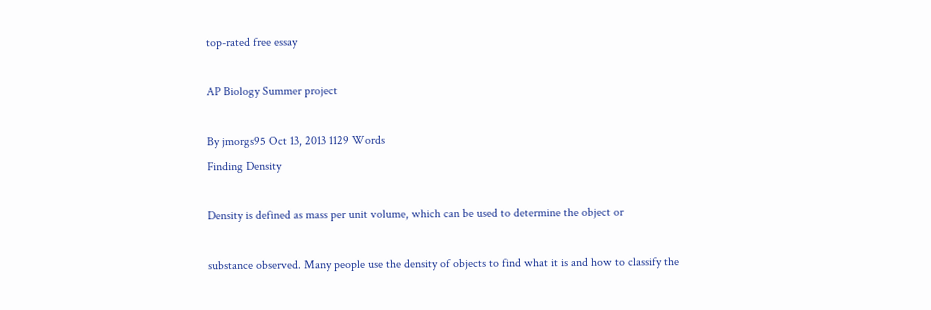top-rated free essay

AP Biology Summer project

By jmorgs95 Oct 13, 2013 1129 Words
Finding Density

Density is defined as mass per unit volume, which can be used to determine the object or

substance observed. Many people use the density of objects to find what it is and how to classify the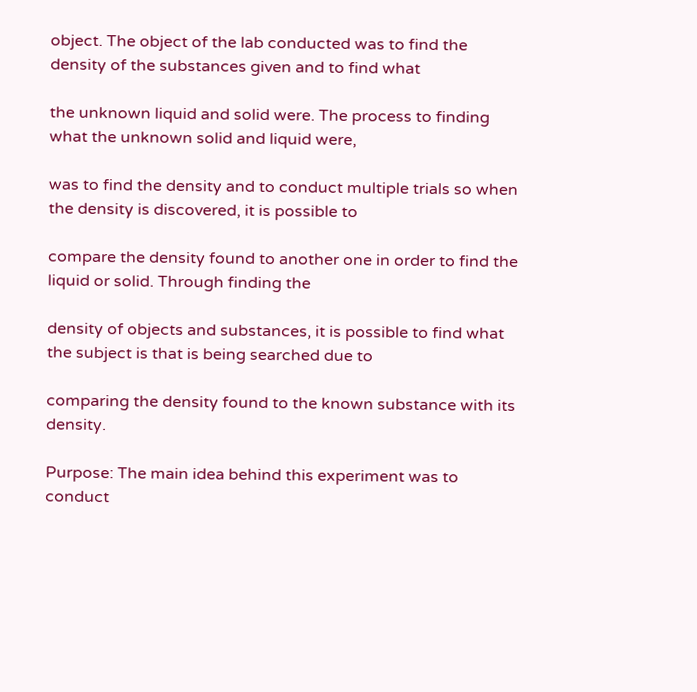object. The object of the lab conducted was to find the density of the substances given and to find what

the unknown liquid and solid were. The process to finding what the unknown solid and liquid were,

was to find the density and to conduct multiple trials so when the density is discovered, it is possible to

compare the density found to another one in order to find the liquid or solid. Through finding the

density of objects and substances, it is possible to find what the subject is that is being searched due to

comparing the density found to the known substance with its density.

Purpose: The main idea behind this experiment was to conduct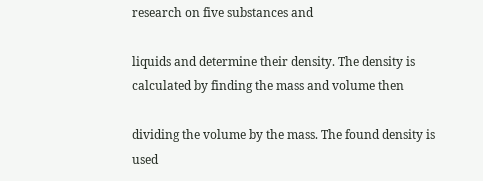research on five substances and

liquids and determine their density. The density is calculated by finding the mass and volume then

dividing the volume by the mass. The found density is used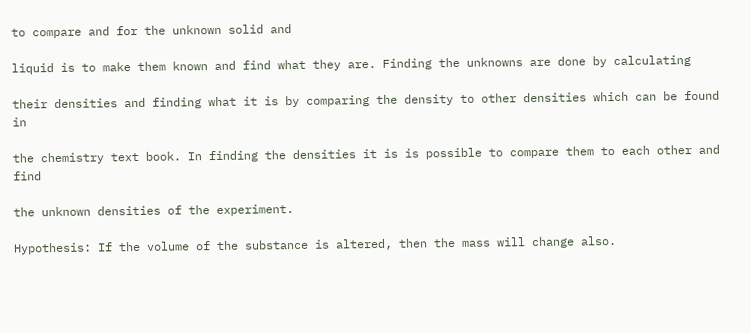to compare and for the unknown solid and

liquid is to make them known and find what they are. Finding the unknowns are done by calculating

their densities and finding what it is by comparing the density to other densities which can be found in

the chemistry text book. In finding the densities it is is possible to compare them to each other and find

the unknown densities of the experiment.

Hypothesis: If the volume of the substance is altered, then the mass will change also.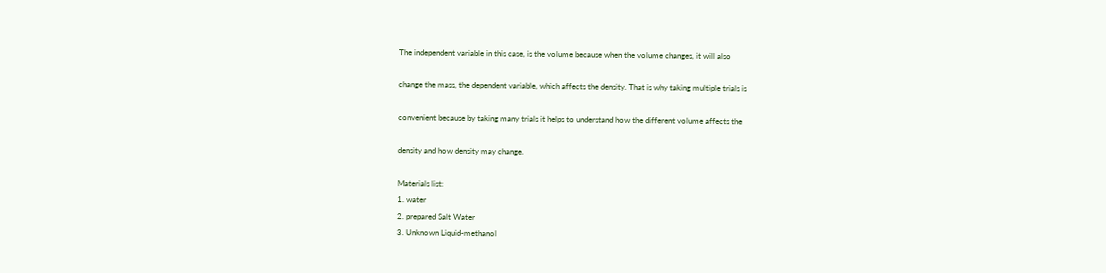The independent variable in this case, is the volume because when the volume changes, it will also

change the mass, the dependent variable, which affects the density. That is why taking multiple trials is

convenient because by taking many trials it helps to understand how the different volume affects the

density and how density may change.

Materials list:
1. water
2. prepared Salt Water
3. Unknown Liquid-methanol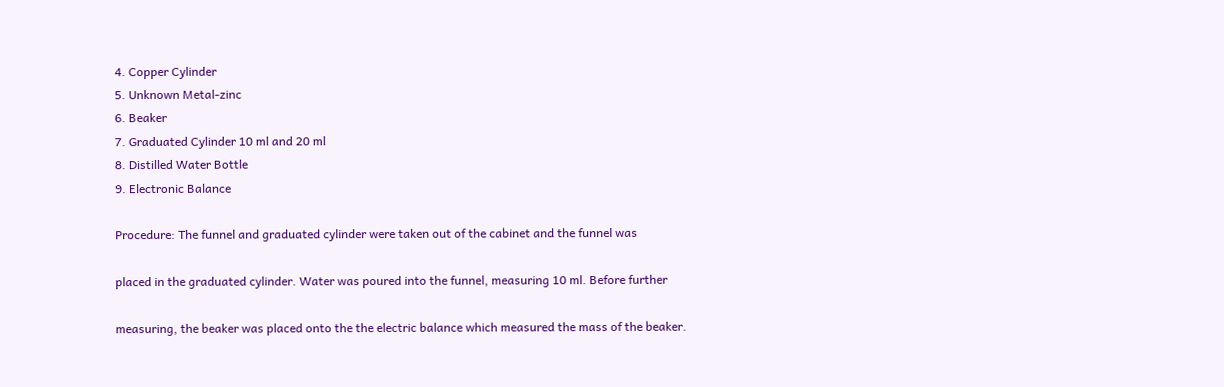4. Copper Cylinder
5. Unknown Metal-zinc
6. Beaker
7. Graduated Cylinder 10 ml and 20 ml
8. Distilled Water Bottle
9. Electronic Balance

Procedure: The funnel and graduated cylinder were taken out of the cabinet and the funnel was

placed in the graduated cylinder. Water was poured into the funnel, measuring 10 ml. Before further

measuring, the beaker was placed onto the the electric balance which measured the mass of the beaker.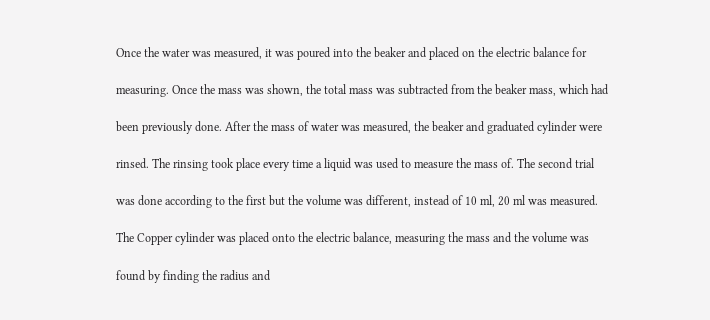Once the water was measured, it was poured into the beaker and placed on the electric balance for

measuring. Once the mass was shown, the total mass was subtracted from the beaker mass, which had

been previously done. After the mass of water was measured, the beaker and graduated cylinder were

rinsed. The rinsing took place every time a liquid was used to measure the mass of. The second trial

was done according to the first but the volume was different, instead of 10 ml, 20 ml was measured.

The Copper cylinder was placed onto the electric balance, measuring the mass and the volume was

found by finding the radius and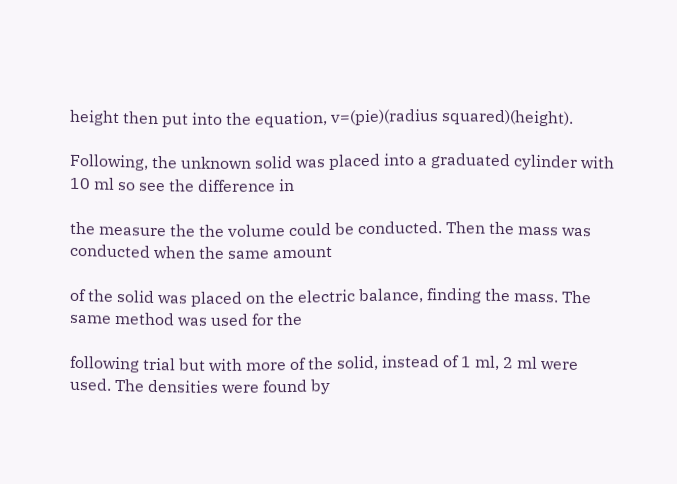height then put into the equation, v=(pie)(radius squared)(height).

Following, the unknown solid was placed into a graduated cylinder with 10 ml so see the difference in

the measure the the volume could be conducted. Then the mass was conducted when the same amount

of the solid was placed on the electric balance, finding the mass. The same method was used for the

following trial but with more of the solid, instead of 1 ml, 2 ml were used. The densities were found by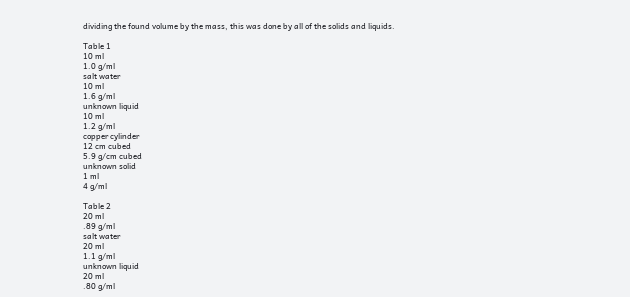dividing the found volume by the mass, this was done by all of the solids and liquids.

Table 1
10 ml
1.0 g/ml
salt water
10 ml
1.6 g/ml
unknown liquid
10 ml
1.2 g/ml
copper cylinder
12 cm cubed
5.9 g/cm cubed
unknown solid
1 ml
4 g/ml

Table 2
20 ml
.89 g/ml
salt water
20 ml
1.1 g/ml
unknown liquid
20 ml
.80 g/ml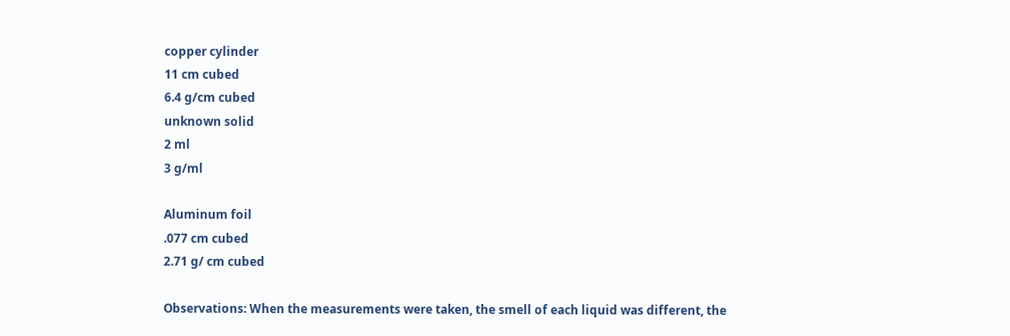copper cylinder
11 cm cubed
6.4 g/cm cubed
unknown solid
2 ml
3 g/ml

Aluminum foil
.077 cm cubed
2.71 g/ cm cubed

Observations: When the measurements were taken, the smell of each liquid was different, the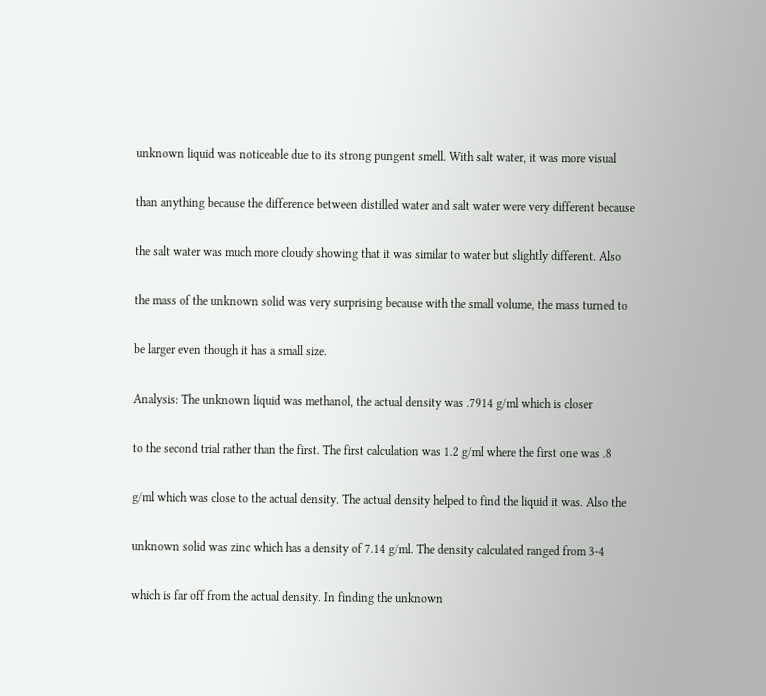unknown liquid was noticeable due to its strong pungent smell. With salt water, it was more visual

than anything because the difference between distilled water and salt water were very different because

the salt water was much more cloudy showing that it was similar to water but slightly different. Also

the mass of the unknown solid was very surprising because with the small volume, the mass turned to

be larger even though it has a small size.

Analysis: The unknown liquid was methanol, the actual density was .7914 g/ml which is closer

to the second trial rather than the first. The first calculation was 1.2 g/ml where the first one was .8

g/ml which was close to the actual density. The actual density helped to find the liquid it was. Also the

unknown solid was zinc which has a density of 7.14 g/ml. The density calculated ranged from 3-4

which is far off from the actual density. In finding the unknown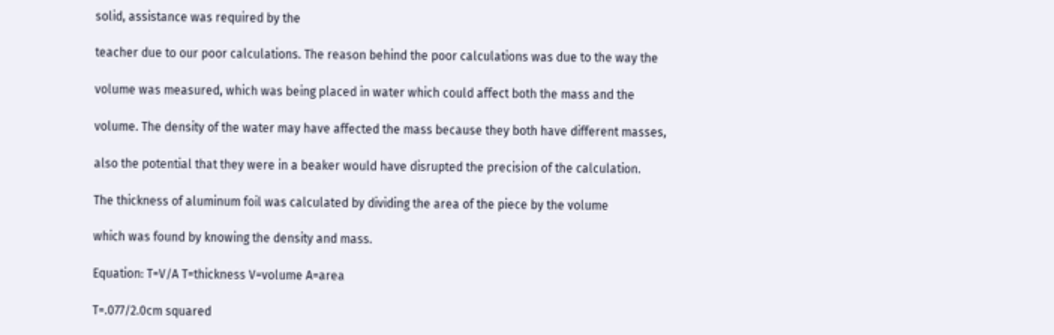solid, assistance was required by the

teacher due to our poor calculations. The reason behind the poor calculations was due to the way the

volume was measured, which was being placed in water which could affect both the mass and the

volume. The density of the water may have affected the mass because they both have different masses,

also the potential that they were in a beaker would have disrupted the precision of the calculation.

The thickness of aluminum foil was calculated by dividing the area of the piece by the volume

which was found by knowing the density and mass.

Equation: T=V/A T=thickness V=volume A=area

T=.077/2.0cm squared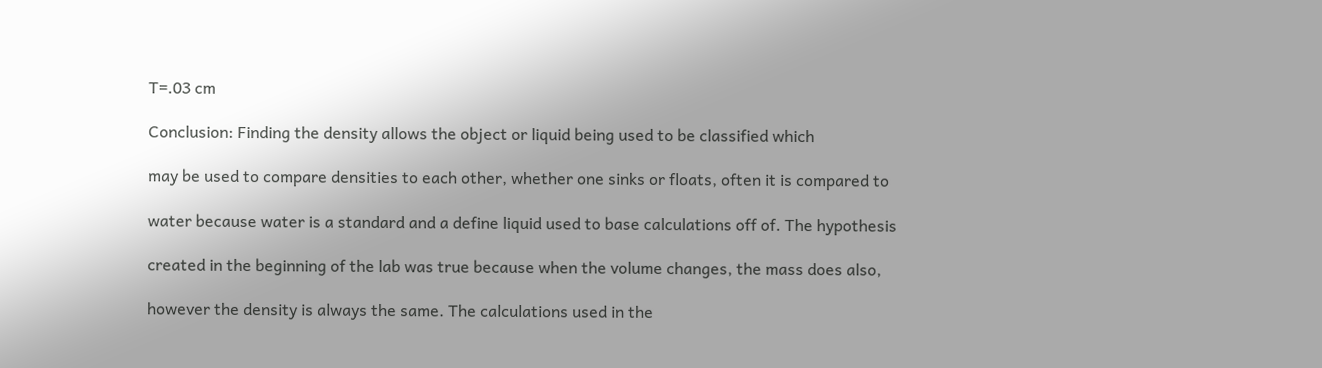T=.03 cm

Conclusion: Finding the density allows the object or liquid being used to be classified which

may be used to compare densities to each other, whether one sinks or floats, often it is compared to

water because water is a standard and a define liquid used to base calculations off of. The hypothesis

created in the beginning of the lab was true because when the volume changes, the mass does also,

however the density is always the same. The calculations used in the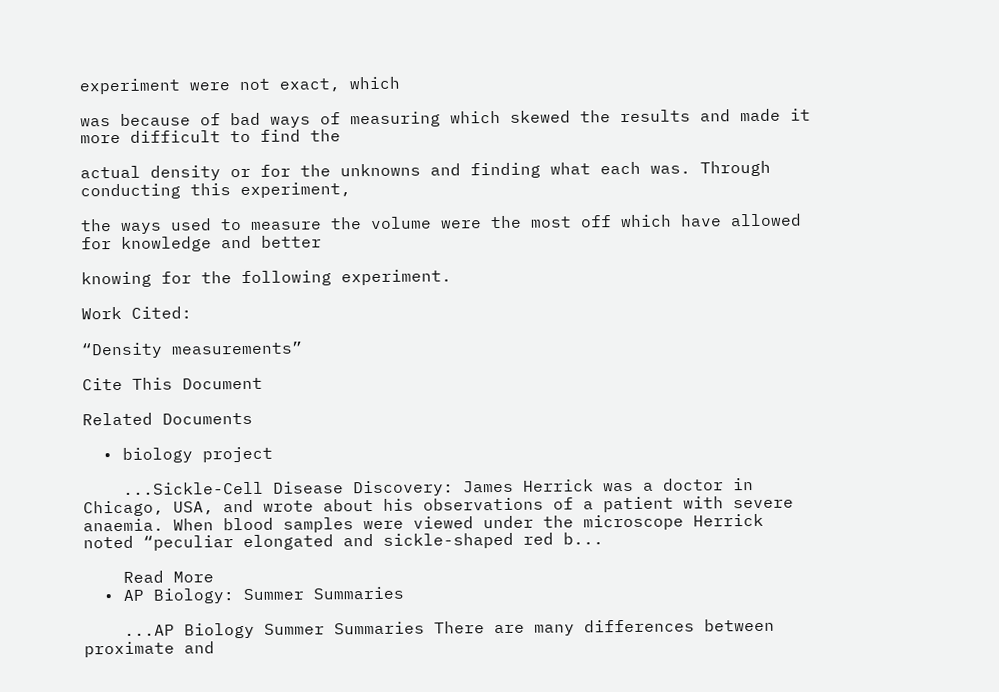experiment were not exact, which

was because of bad ways of measuring which skewed the results and made it more difficult to find the

actual density or for the unknowns and finding what each was. Through conducting this experiment,

the ways used to measure the volume were the most off which have allowed for knowledge and better

knowing for the following experiment.

Work Cited:

“Density measurements”

Cite This Document

Related Documents

  • biology project

    ...Sickle-Cell Disease Discovery: James Herrick was a doctor in Chicago, USA, and wrote about his observations of a patient with severe anaemia. When blood samples were viewed under the microscope Herrick noted “peculiar elongated and sickle-shaped red b...

    Read More
  • AP Biology: Summer Summaries

    ...AP Biology Summer Summaries There are many differences between proximate and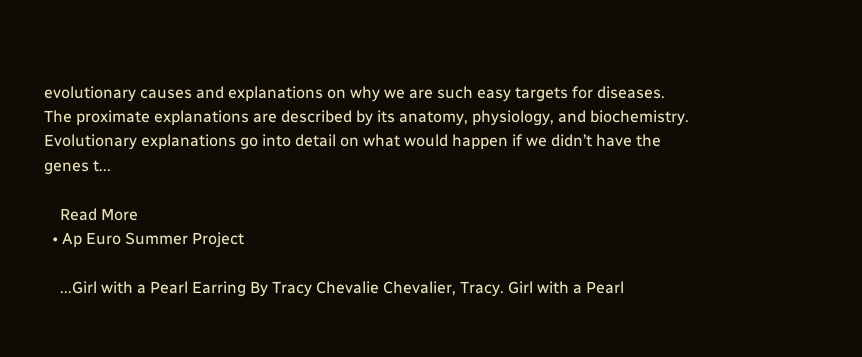evolutionary causes and explanations on why we are such easy targets for diseases. The proximate explanations are described by its anatomy, physiology, and biochemistry. Evolutionary explanations go into detail on what would happen if we didn’t have the genes t...

    Read More
  • Ap Euro Summer Project

    ...Girl with a Pearl Earring By Tracy Chevalie Chevalier, Tracy. Girl with a Pearl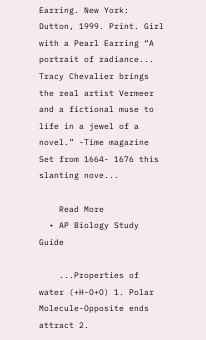Earring. New York: Dutton, 1999. Print. Girl with a Pearl Earring “A portrait of radiance... Tracy Chevalier brings the real artist Vermeer and a fictional muse to life in a jewel of a novel.” -Time magazine Set from 1664- 1676 this slanting nove...

    Read More
  • AP Biology Study Guide

    ...Properties of water (+H-O+O) 1. Polar Molecule-Opposite ends attract 2.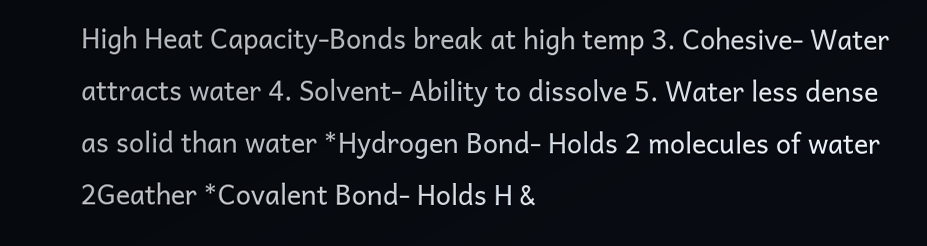High Heat Capacity-Bonds break at high temp 3. Cohesive- Water attracts water 4. Solvent- Ability to dissolve 5. Water less dense as solid than water *Hydrogen Bond- Holds 2 molecules of water 2Geather *Covalent Bond- Holds H &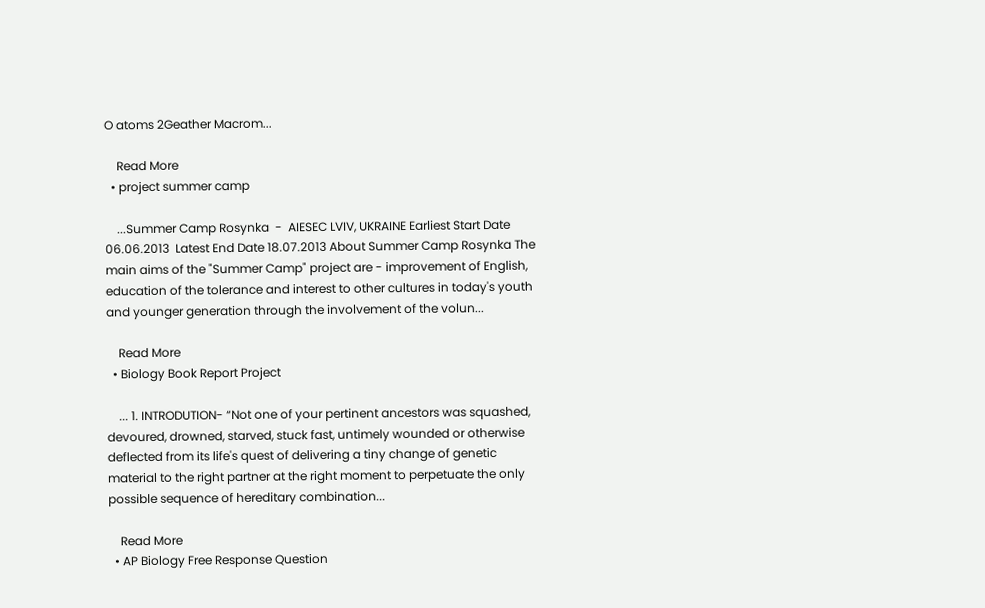O atoms 2Geather Macrom...

    Read More
  • project summer camp

    ...Summer Camp Rosynka  -  AIESEC LVIV, UKRAINE Earliest Start Date 06.06.2013  Latest End Date 18.07.2013 About Summer Camp Rosynka The main aims of the "Summer Camp" project are - improvement of English, education of the tolerance and interest to other cultures in today's youth and younger generation through the involvement of the volun...

    Read More
  • Biology Book Report Project

    ... 1. INTRODUTION- “Not one of your pertinent ancestors was squashed, devoured, drowned, starved, stuck fast, untimely wounded or otherwise deflected from its life's quest of delivering a tiny change of genetic material to the right partner at the right moment to perpetuate the only possible sequence of hereditary combination...

    Read More
  • AP Biology Free Response Question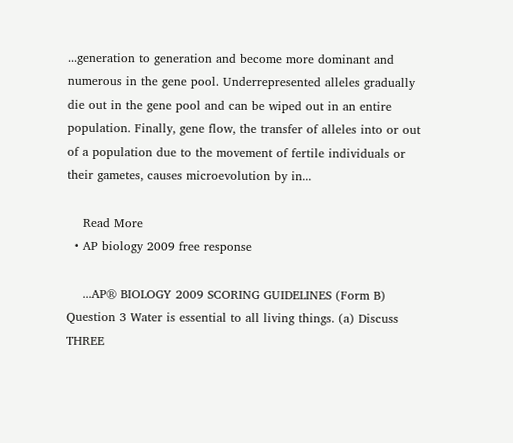...generation to generation and become more dominant and numerous in the gene pool. Underrepresented alleles gradually die out in the gene pool and can be wiped out in an entire population. Finally, gene flow, the transfer of alleles into or out of a population due to the movement of fertile individuals or their gametes, causes microevolution by in...

    Read More
  • AP biology 2009 free response

    ...AP® BIOLOGY 2009 SCORING GUIDELINES (Form B) Question 3 Water is essential to all living things. (a) Discuss THREE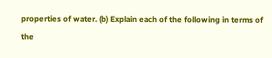properties of water. (b) Explain each of the following in terms of the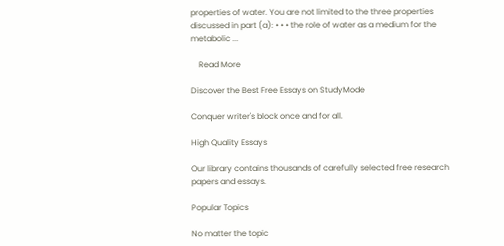properties of water. You are not limited to the three properties discussed in part (a): • • • the role of water as a medium for the metabolic ...

    Read More

Discover the Best Free Essays on StudyMode

Conquer writer's block once and for all.

High Quality Essays

Our library contains thousands of carefully selected free research papers and essays.

Popular Topics

No matter the topic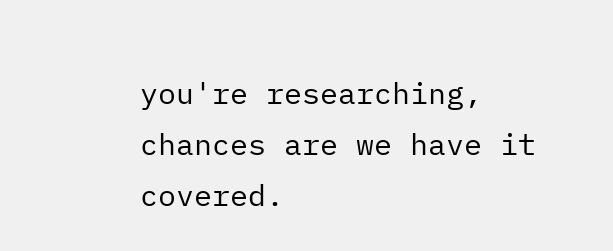you're researching, chances are we have it covered.